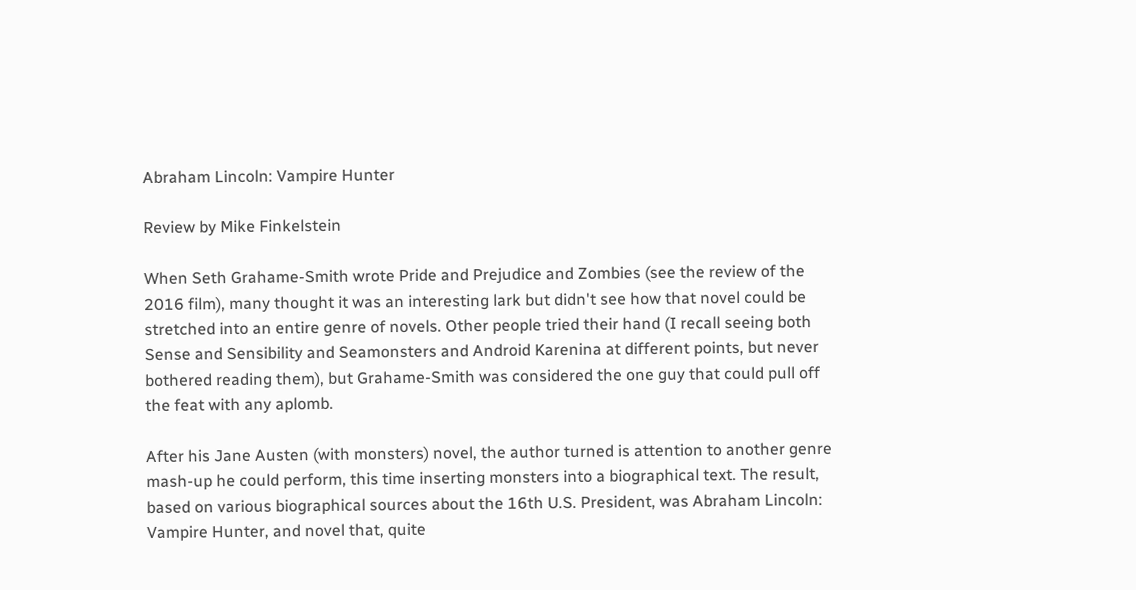Abraham Lincoln: Vampire Hunter

Review by Mike Finkelstein

When Seth Grahame-Smith wrote Pride and Prejudice and Zombies (see the review of the 2016 film), many thought it was an interesting lark but didn't see how that novel could be stretched into an entire genre of novels. Other people tried their hand (I recall seeing both Sense and Sensibility and Seamonsters and Android Karenina at different points, but never bothered reading them), but Grahame-Smith was considered the one guy that could pull off the feat with any aplomb.

After his Jane Austen (with monsters) novel, the author turned is attention to another genre mash-up he could perform, this time inserting monsters into a biographical text. The result, based on various biographical sources about the 16th U.S. President, was Abraham Lincoln: Vampire Hunter, and novel that, quite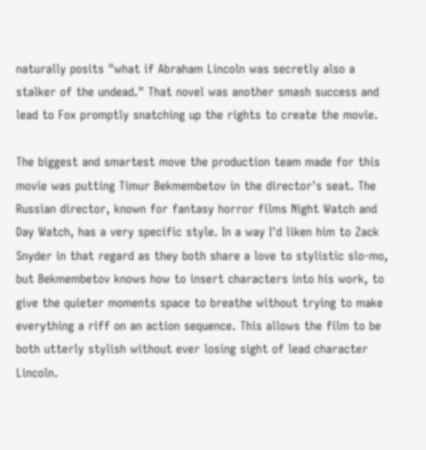naturally posits "what if Abraham Lincoln was secretly also a stalker of the undead." That novel was another smash success and lead to Fox promptly snatching up the rights to create the movie.

The biggest and smartest move the production team made for this movie was putting Timur Bekmembetov in the director's seat. The Russian director, known for fantasy horror films Night Watch and Day Watch, has a very specific style. In a way I'd liken him to Zack Snyder in that regard as they both share a love to stylistic slo-mo, but Bekmembetov knows how to insert characters into his work, to give the quieter moments space to breathe without trying to make everything a riff on an action sequence. This allows the film to be both utterly stylish without ever losing sight of lead character Lincoln.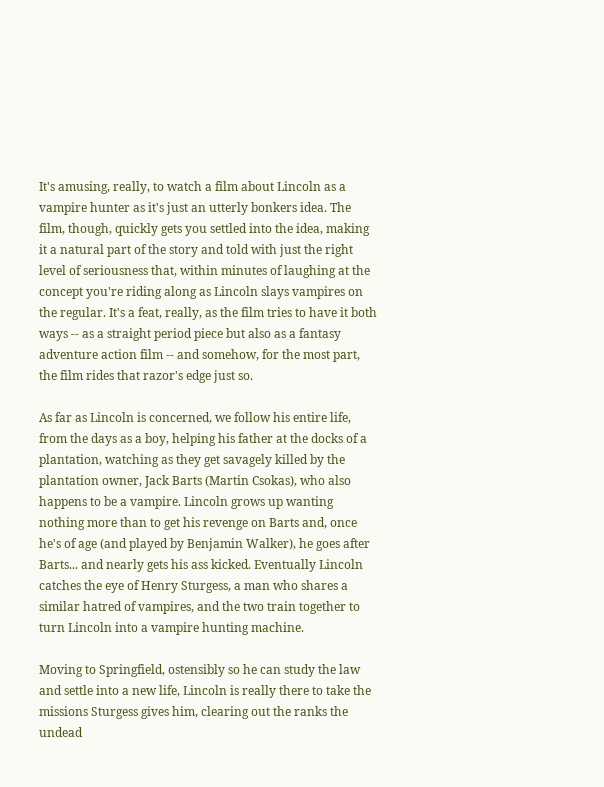It's amusing, really, to watch a film about Lincoln as a vampire hunter as it's just an utterly bonkers idea. The film, though, quickly gets you settled into the idea, making it a natural part of the story and told with just the right level of seriousness that, within minutes of laughing at the concept you're riding along as Lincoln slays vampires on the regular. It's a feat, really, as the film tries to have it both ways -- as a straight period piece but also as a fantasy adventure action film -- and somehow, for the most part, the film rides that razor's edge just so.

As far as Lincoln is concerned, we follow his entire life, from the days as a boy, helping his father at the docks of a plantation, watching as they get savagely killed by the plantation owner, Jack Barts (Martin Csokas), who also happens to be a vampire. Lincoln grows up wanting nothing more than to get his revenge on Barts and, once he's of age (and played by Benjamin Walker), he goes after Barts... and nearly gets his ass kicked. Eventually Lincoln catches the eye of Henry Sturgess, a man who shares a similar hatred of vampires, and the two train together to turn Lincoln into a vampire hunting machine.

Moving to Springfield, ostensibly so he can study the law and settle into a new life, Lincoln is really there to take the missions Sturgess gives him, clearing out the ranks the undead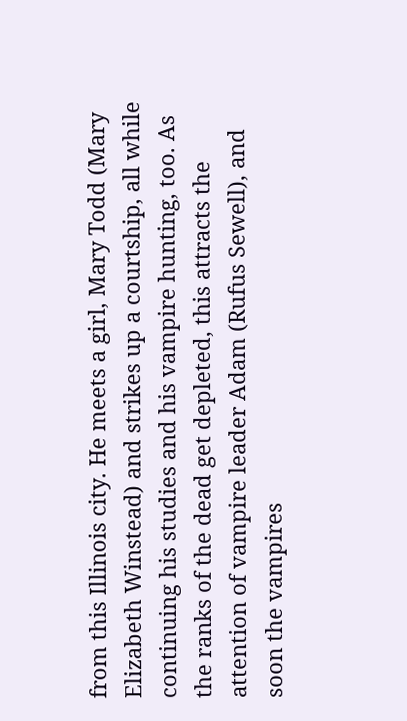from this Illinois city. He meets a girl, Mary Todd (Mary Elizabeth Winstead) and strikes up a courtship, all while continuing his studies and his vampire hunting, too. As the ranks of the dead get depleted, this attracts the attention of vampire leader Adam (Rufus Sewell), and soon the vampires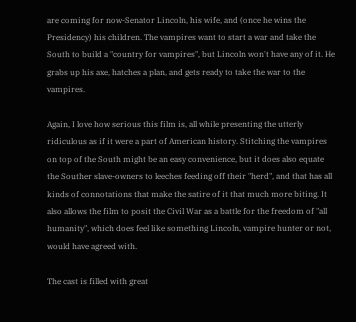are coming for now-Senator Lincoln, his wife, and (once he wins the Presidency) his children. The vampires want to start a war and take the South to build a "country for vampires", but Lincoln won't have any of it. He grabs up his axe, hatches a plan, and gets ready to take the war to the vampires.

Again, I love how serious this film is, all while presenting the utterly ridiculous as if it were a part of American history. Stitching the vampires on top of the South might be an easy convenience, but it does also equate the Souther slave-owners to leeches feeding off their "herd", and that has all kinds of connotations that make the satire of it that much more biting. It also allows the film to posit the Civil War as a battle for the freedom of "all humanity", which does feel like something Lincoln, vampire hunter or not, would have agreed with.

The cast is filled with great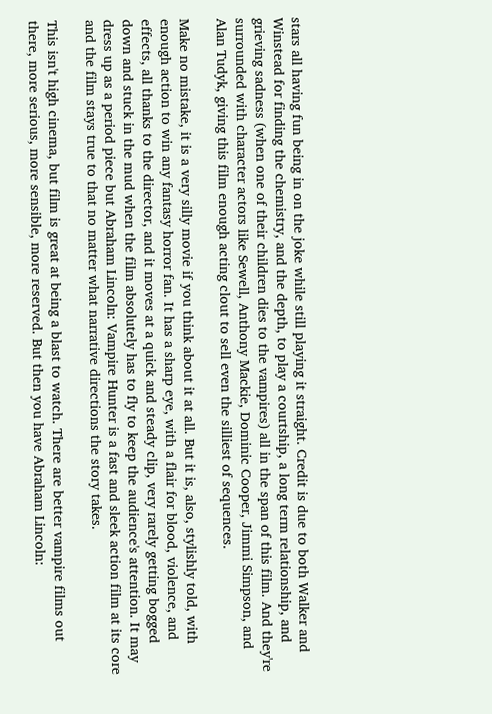stars all having fun being in on the joke while still playing it straight. Credit is due to both Walker and Winstead for finding the chemistry, and the depth, to play a courtship, a long term relationship, and grieving sadness (when one of their children dies to the vampires) all in the span of this film. And they're surrounded with character actors like Sewell, Anthony Mackie, Dominic Cooper, Jimmi Simpson, and Alan Tudyk, giving this film enough acting clout to sell even the silliest of sequences.

Make no mistake, it is a very silly movie if you think about it at all. But it is, also, stylishly told, with enough action to win any fantasy horror fan. It has a sharp eye, with a flair for blood, violence, and effects, all thanks to the director, and it moves at a quick and steady clip, very rarely getting bogged down and stuck in the mud when the film absolutely has to fly to keep the audience's attention. It may dress up as a period piece but Abraham Lincoln: Vampire Hunter is a fast and sleek action film at its core and the film stays true to that no matter what narrative directions the story takes.

This isn't high cinema, but film is great at being a blast to watch. There are better vampire films out there, more serious, more sensible, more reserved. But then you have Abraham Lincoln: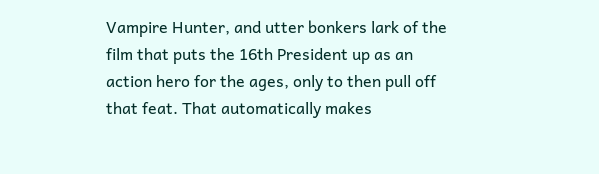Vampire Hunter, and utter bonkers lark of the film that puts the 16th President up as an action hero for the ages, only to then pull off that feat. That automatically makes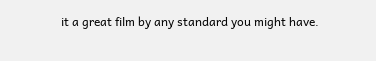it a great film by any standard you might have.